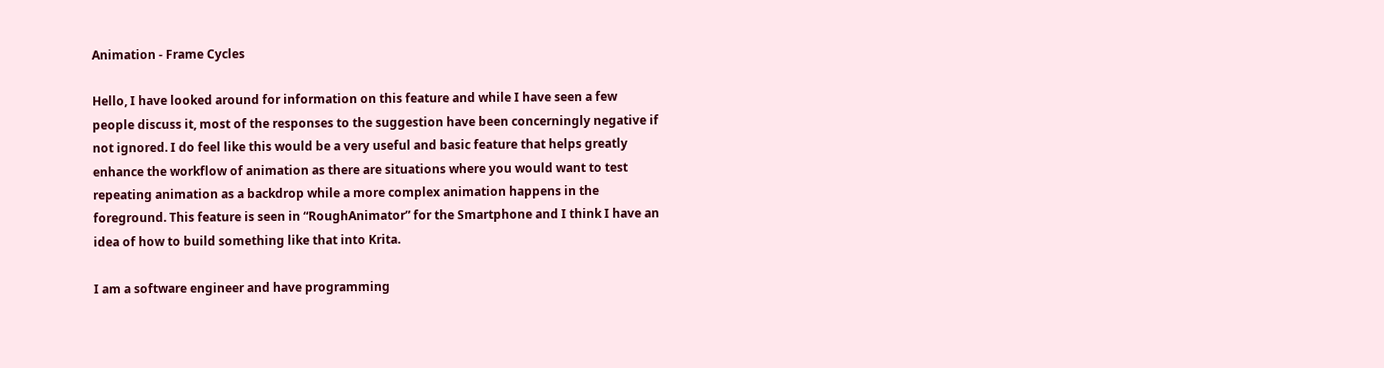Animation - Frame Cycles

Hello, I have looked around for information on this feature and while I have seen a few people discuss it, most of the responses to the suggestion have been concerningly negative if not ignored. I do feel like this would be a very useful and basic feature that helps greatly enhance the workflow of animation as there are situations where you would want to test repeating animation as a backdrop while a more complex animation happens in the foreground. This feature is seen in “RoughAnimator” for the Smartphone and I think I have an idea of how to build something like that into Krita.

I am a software engineer and have programming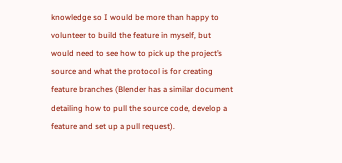knowledge so I would be more than happy to volunteer to build the feature in myself, but would need to see how to pick up the project’s source and what the protocol is for creating feature branches (Blender has a similar document detailing how to pull the source code, develop a feature and set up a pull request).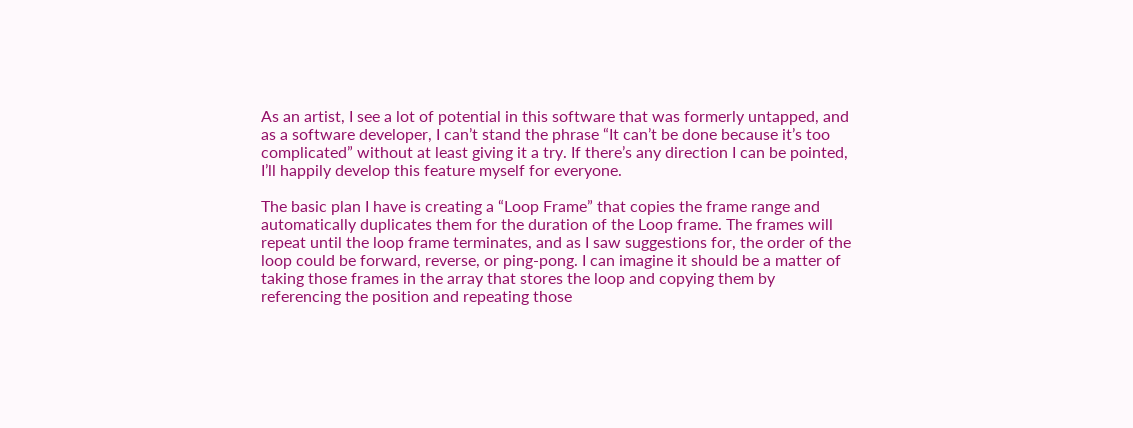As an artist, I see a lot of potential in this software that was formerly untapped, and as a software developer, I can’t stand the phrase “It can’t be done because it’s too complicated” without at least giving it a try. If there’s any direction I can be pointed, I’ll happily develop this feature myself for everyone.

The basic plan I have is creating a “Loop Frame” that copies the frame range and automatically duplicates them for the duration of the Loop frame. The frames will repeat until the loop frame terminates, and as I saw suggestions for, the order of the loop could be forward, reverse, or ping-pong. I can imagine it should be a matter of taking those frames in the array that stores the loop and copying them by referencing the position and repeating those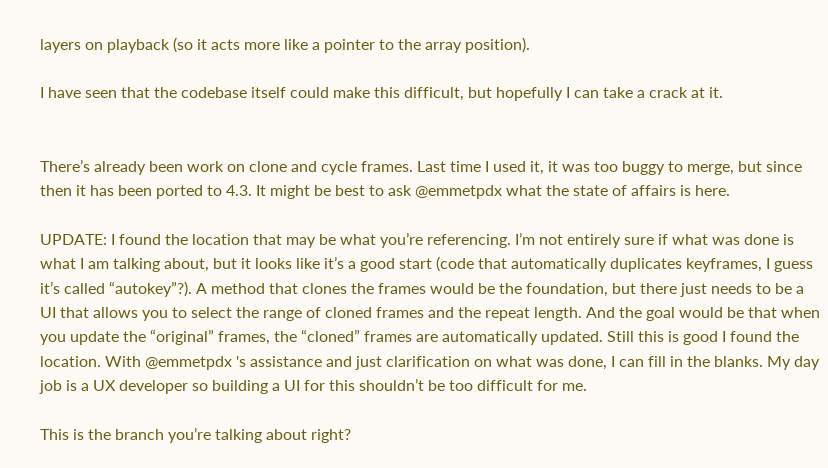layers on playback (so it acts more like a pointer to the array position).

I have seen that the codebase itself could make this difficult, but hopefully I can take a crack at it.


There’s already been work on clone and cycle frames. Last time I used it, it was too buggy to merge, but since then it has been ported to 4.3. It might be best to ask @emmetpdx what the state of affairs is here.

UPDATE: I found the location that may be what you’re referencing. I’m not entirely sure if what was done is what I am talking about, but it looks like it’s a good start (code that automatically duplicates keyframes, I guess it’s called “autokey”?). A method that clones the frames would be the foundation, but there just needs to be a UI that allows you to select the range of cloned frames and the repeat length. And the goal would be that when you update the “original” frames, the “cloned” frames are automatically updated. Still this is good I found the location. With @emmetpdx 's assistance and just clarification on what was done, I can fill in the blanks. My day job is a UX developer so building a UI for this shouldn’t be too difficult for me.

This is the branch you’re talking about right?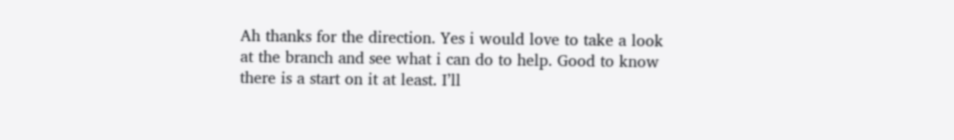Ah thanks for the direction. Yes i would love to take a look at the branch and see what i can do to help. Good to know there is a start on it at least. I’ll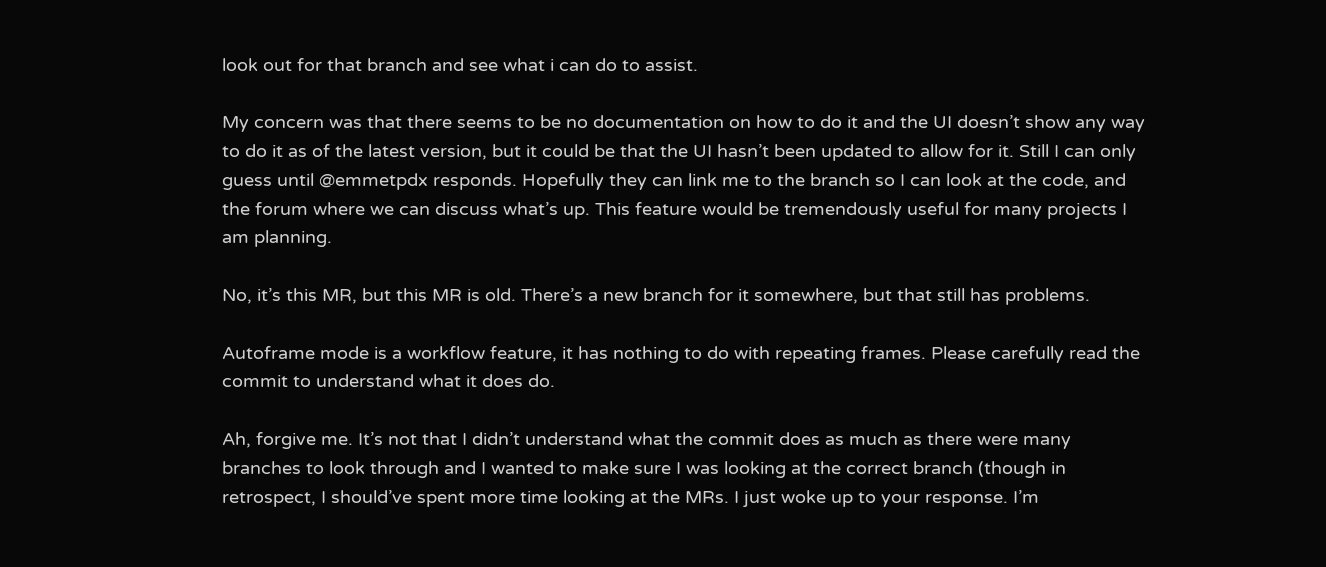look out for that branch and see what i can do to assist.

My concern was that there seems to be no documentation on how to do it and the UI doesn’t show any way to do it as of the latest version, but it could be that the UI hasn’t been updated to allow for it. Still I can only guess until @emmetpdx responds. Hopefully they can link me to the branch so I can look at the code, and the forum where we can discuss what’s up. This feature would be tremendously useful for many projects I am planning.

No, it’s this MR, but this MR is old. There’s a new branch for it somewhere, but that still has problems.

Autoframe mode is a workflow feature, it has nothing to do with repeating frames. Please carefully read the commit to understand what it does do.

Ah, forgive me. It’s not that I didn’t understand what the commit does as much as there were many branches to look through and I wanted to make sure I was looking at the correct branch (though in retrospect, I should’ve spent more time looking at the MRs. I just woke up to your response. I’m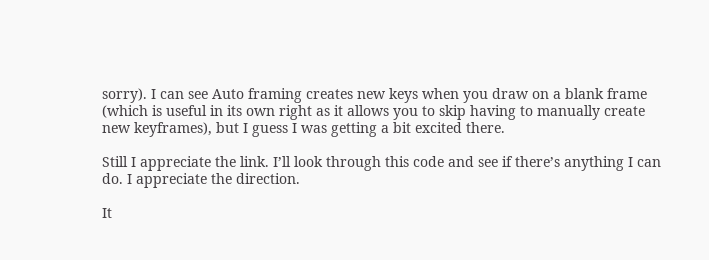sorry). I can see Auto framing creates new keys when you draw on a blank frame (which is useful in its own right as it allows you to skip having to manually create new keyframes), but I guess I was getting a bit excited there.

Still I appreciate the link. I’ll look through this code and see if there’s anything I can do. I appreciate the direction.

It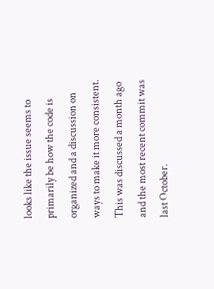looks like the issue seems to primarily be how the code is organized and a discussion on ways to make it more consistent. This was discussed a month ago and the most recent commit was last October.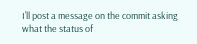I’ll post a message on the commit asking what the status of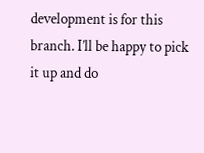development is for this branch. I’ll be happy to pick it up and do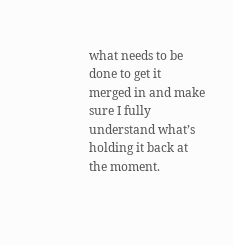what needs to be done to get it merged in and make sure I fully understand what’s holding it back at the moment.